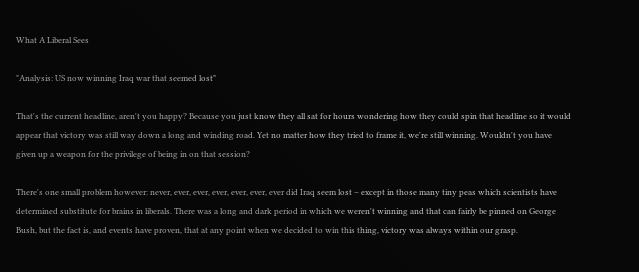What A Liberal Sees

"Analysis: US now winning Iraq war that seemed lost"

That's the current headline, aren't you happy? Because you just know they all sat for hours wondering how they could spin that headline so it would appear that victory was still way down a long and winding road. Yet no matter how they tried to frame it, we're still winning. Wouldn't you have given up a weapon for the privilege of being in on that session?

There's one small problem however: never, ever, ever, ever, ever, ever, ever did Iraq seem lost – except in those many tiny peas which scientists have determined substitute for brains in liberals. There was a long and dark period in which we weren't winning and that can fairly be pinned on George Bush, but the fact is, and events have proven, that at any point when we decided to win this thing, victory was always within our grasp.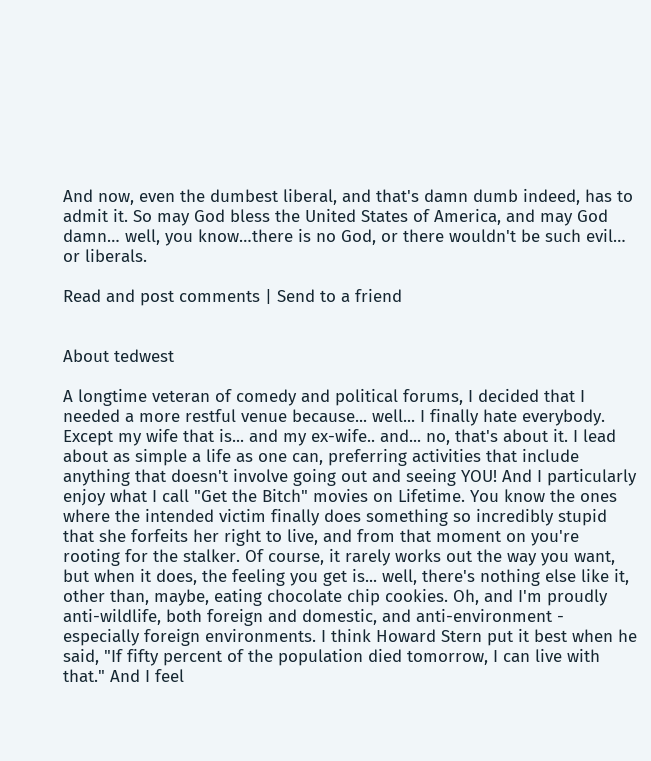And now, even the dumbest liberal, and that's damn dumb indeed, has to admit it. So may God bless the United States of America, and may God damn… well, you know…there is no God, or there wouldn't be such evil… or liberals.

Read and post comments | Send to a friend


About tedwest

A longtime veteran of comedy and political forums, I decided that I needed a more restful venue because... well... I finally hate everybody. Except my wife that is... and my ex-wife.. and... no, that's about it. I lead about as simple a life as one can, preferring activities that include anything that doesn't involve going out and seeing YOU! And I particularly enjoy what I call "Get the Bitch" movies on Lifetime. You know the ones where the intended victim finally does something so incredibly stupid that she forfeits her right to live, and from that moment on you're rooting for the stalker. Of course, it rarely works out the way you want, but when it does, the feeling you get is... well, there's nothing else like it, other than, maybe, eating chocolate chip cookies. Oh, and I'm proudly anti-wildlife, both foreign and domestic, and anti-environment - especially foreign environments. I think Howard Stern put it best when he said, "If fifty percent of the population died tomorrow, I can live with that." And I feel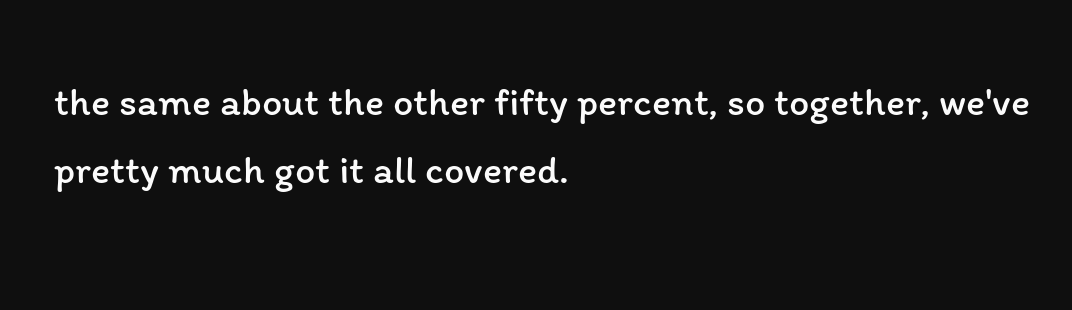the same about the other fifty percent, so together, we've pretty much got it all covered.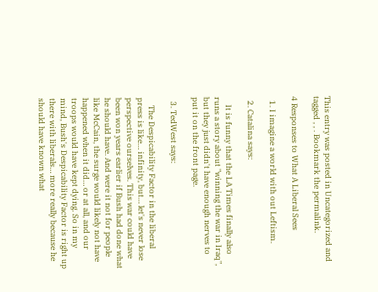This entry was posted in Uncategorized and tagged , , . Bookmark the permalink.

4 Responses to What A Liberal Sees

  1. I imagine a world with out Leftism.

  2. Catalina says:

    It is funny that the LA Times finally also runs a story about "winning the war in Iraq", but they just didn't have enough nerves to put it on the front page.

  3. TedWest says:

    The Despicability Factor in the liberal press is like… infinity, but… let's never lose perspective ourselves. This war could have been won years earlier if Bush had done what he should have. And were it not for people like McCain, the surge would likely not have happened when it did… or at all, and our troops would have kept dying. So in my mind, Bush's Despicability Factor is right up there with liberals… more really because he should have known what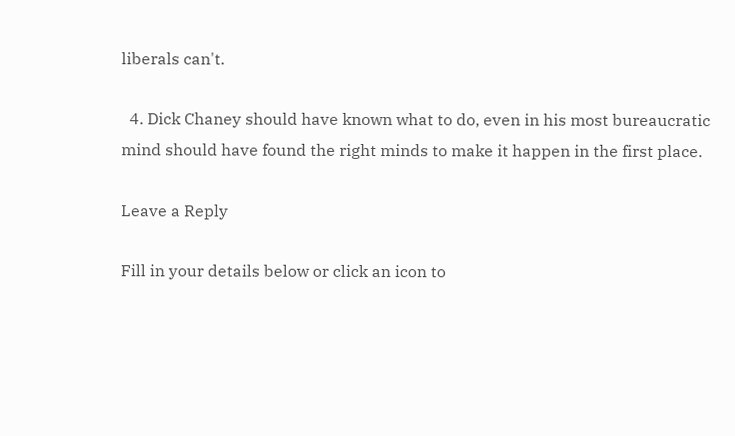liberals can't.

  4. Dick Chaney should have known what to do, even in his most bureaucratic mind should have found the right minds to make it happen in the first place.

Leave a Reply

Fill in your details below or click an icon to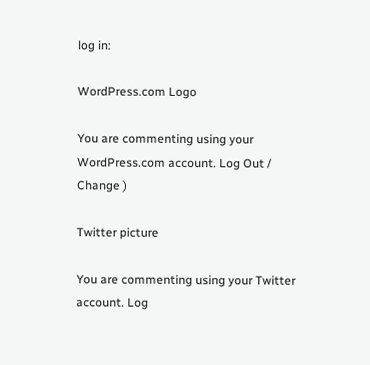log in:

WordPress.com Logo

You are commenting using your WordPress.com account. Log Out / Change )

Twitter picture

You are commenting using your Twitter account. Log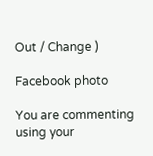Out / Change )

Facebook photo

You are commenting using your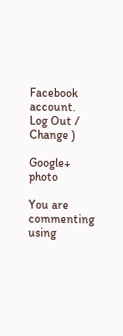Facebook account. Log Out / Change )

Google+ photo

You are commenting using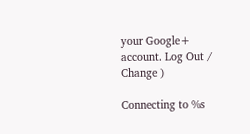your Google+ account. Log Out / Change )

Connecting to %s